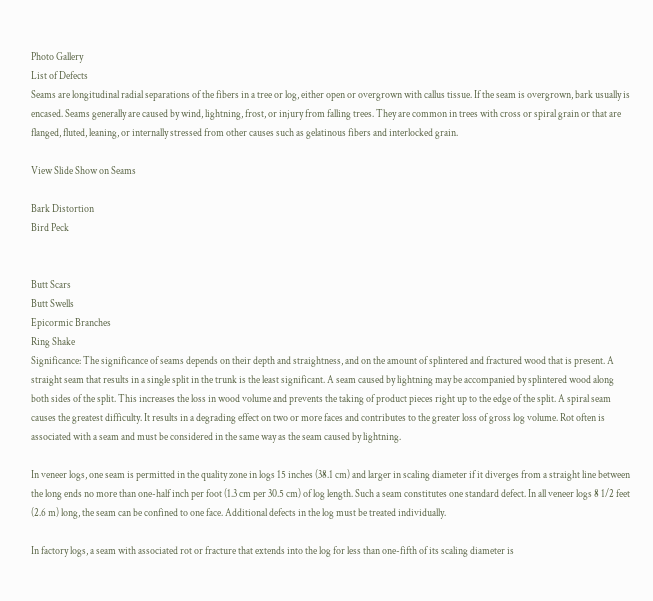Photo Gallery
List of Defects
Seams are longitudinal radial separations of the fibers in a tree or log, either open or overgrown with callus tissue. If the seam is overgrown, bark usually is encased. Seams generally are caused by wind, lightning, frost, or injury from falling trees. They are common in trees with cross or spiral grain or that are flanged, fluted, leaning, or internally stressed from other causes such as gelatinous fibers and interlocked grain.

View Slide Show on Seams

Bark Distortion
Bird Peck


Butt Scars
Butt Swells
Epicormic Branches
Ring Shake
Significance: The significance of seams depends on their depth and straightness, and on the amount of splintered and fractured wood that is present. A straight seam that results in a single split in the trunk is the least significant. A seam caused by lightning may be accompanied by splintered wood along both sides of the split. This increases the loss in wood volume and prevents the taking of product pieces right up to the edge of the split. A spiral seam causes the greatest difficulty. It results in a degrading effect on two or more faces and contributes to the greater loss of gross log volume. Rot often is associated with a seam and must be considered in the same way as the seam caused by lightning.

In veneer logs, one seam is permitted in the quality zone in logs 15 inches (38.1 cm) and larger in scaling diameter if it diverges from a straight line between the long ends no more than one-half inch per foot (1.3 cm per 30.5 cm) of log length. Such a seam constitutes one standard defect. In all veneer logs 8 1/2 feet (2.6 m) long, the seam can be confined to one face. Additional defects in the log must be treated individually.

In factory logs, a seam with associated rot or fracture that extends into the log for less than one-fifth of its scaling diameter is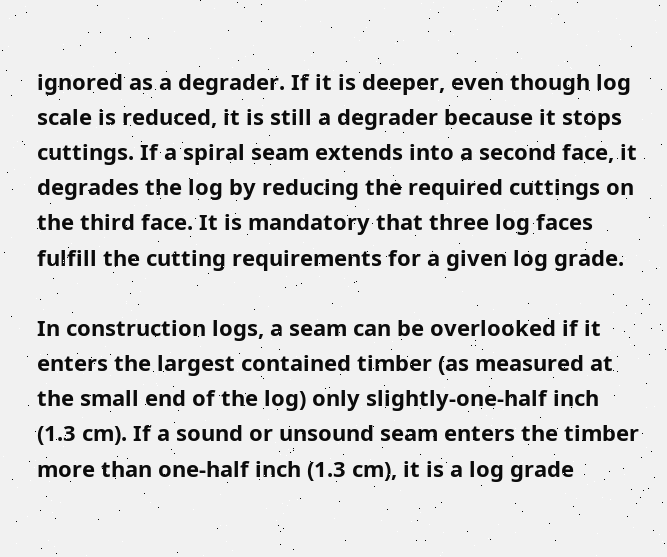ignored as a degrader. If it is deeper, even though log scale is reduced, it is still a degrader because it stops cuttings. If a spiral seam extends into a second face, it degrades the log by reducing the required cuttings on the third face. It is mandatory that three log faces fulfill the cutting requirements for a given log grade.

In construction logs, a seam can be overlooked if it enters the largest contained timber (as measured at the small end of the log) only slightly-one-half inch (1.3 cm). If a sound or unsound seam enters the timber more than one-half inch (1.3 cm), it is a log grade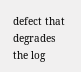defect that degrades the log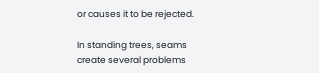or causes it to be rejected.

In standing trees, seams create several problems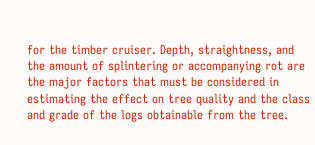for the timber cruiser. Depth, straightness, and the amount of splintering or accompanying rot are the major factors that must be considered in estimating the effect on tree quality and the class and grade of the logs obtainable from the tree.